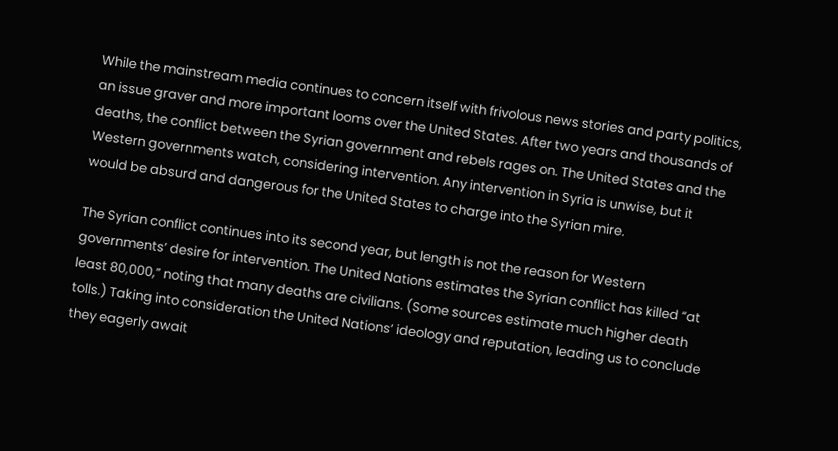While the mainstream media continues to concern itself with frivolous news stories and party politics, an issue graver and more important looms over the United States. After two years and thousands of deaths, the conflict between the Syrian government and rebels rages on. The United States and the Western governments watch, considering intervention. Any intervention in Syria is unwise, but it would be absurd and dangerous for the United States to charge into the Syrian mire.

The Syrian conflict continues into its second year, but length is not the reason for Western governments’ desire for intervention. The United Nations estimates the Syrian conflict has killed “at least 80,000,” noting that many deaths are civilians. (Some sources estimate much higher death tolls.) Taking into consideration the United Nations’ ideology and reputation, leading us to conclude they eagerly await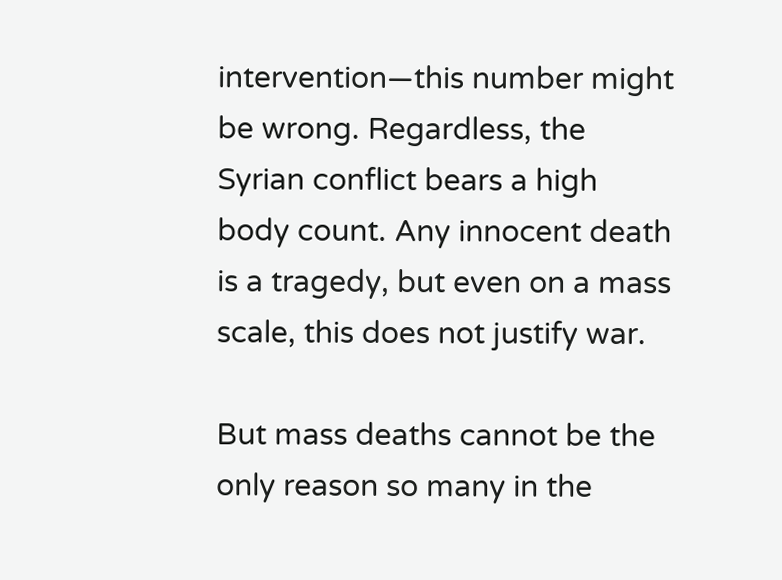intervention—this number might be wrong. Regardless, the Syrian conflict bears a high body count. Any innocent death is a tragedy, but even on a mass scale, this does not justify war.

But mass deaths cannot be the only reason so many in the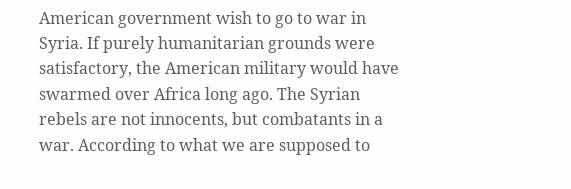American government wish to go to war in Syria. If purely humanitarian grounds were satisfactory, the American military would have swarmed over Africa long ago. The Syrian rebels are not innocents, but combatants in a war. According to what we are supposed to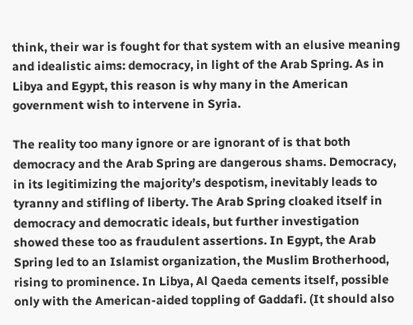think, their war is fought for that system with an elusive meaning and idealistic aims: democracy, in light of the Arab Spring. As in Libya and Egypt, this reason is why many in the American government wish to intervene in Syria.

The reality too many ignore or are ignorant of is that both democracy and the Arab Spring are dangerous shams. Democracy, in its legitimizing the majority’s despotism, inevitably leads to tyranny and stifling of liberty. The Arab Spring cloaked itself in democracy and democratic ideals, but further investigation showed these too as fraudulent assertions. In Egypt, the Arab Spring led to an Islamist organization, the Muslim Brotherhood, rising to prominence. In Libya, Al Qaeda cements itself, possible only with the American-aided toppling of Gaddafi. (It should also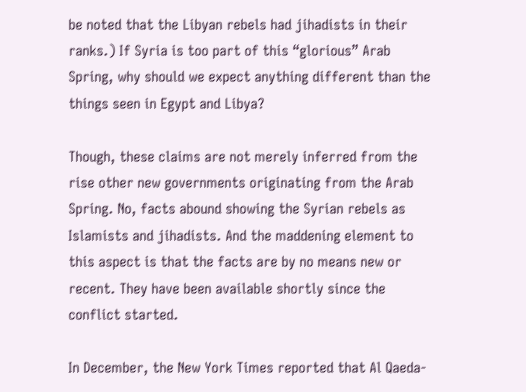be noted that the Libyan rebels had jihadists in their ranks.) If Syria is too part of this “glorious” Arab Spring, why should we expect anything different than the things seen in Egypt and Libya?

Though, these claims are not merely inferred from the rise other new governments originating from the Arab Spring. No, facts abound showing the Syrian rebels as Islamists and jihadists. And the maddening element to this aspect is that the facts are by no means new or recent. They have been available shortly since the conflict started.

In December, the New York Times reported that Al Qaeda-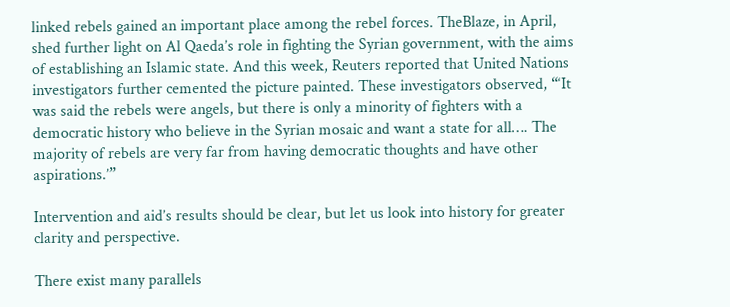linked rebels gained an important place among the rebel forces. TheBlaze, in April, shed further light on Al Qaeda’s role in fighting the Syrian government, with the aims of establishing an Islamic state. And this week, Reuters reported that United Nations investigators further cemented the picture painted. These investigators observed, “‘It was said the rebels were angels, but there is only a minority of fighters with a democratic history who believe in the Syrian mosaic and want a state for all…. The majority of rebels are very far from having democratic thoughts and have other aspirations.’”

Intervention and aid’s results should be clear, but let us look into history for greater clarity and perspective.

There exist many parallels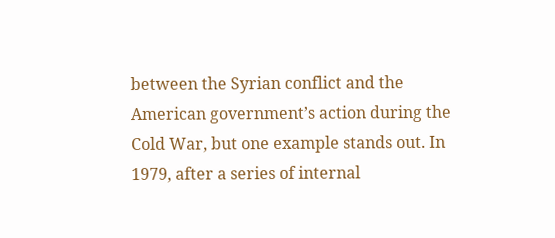between the Syrian conflict and the American government’s action during the Cold War, but one example stands out. In 1979, after a series of internal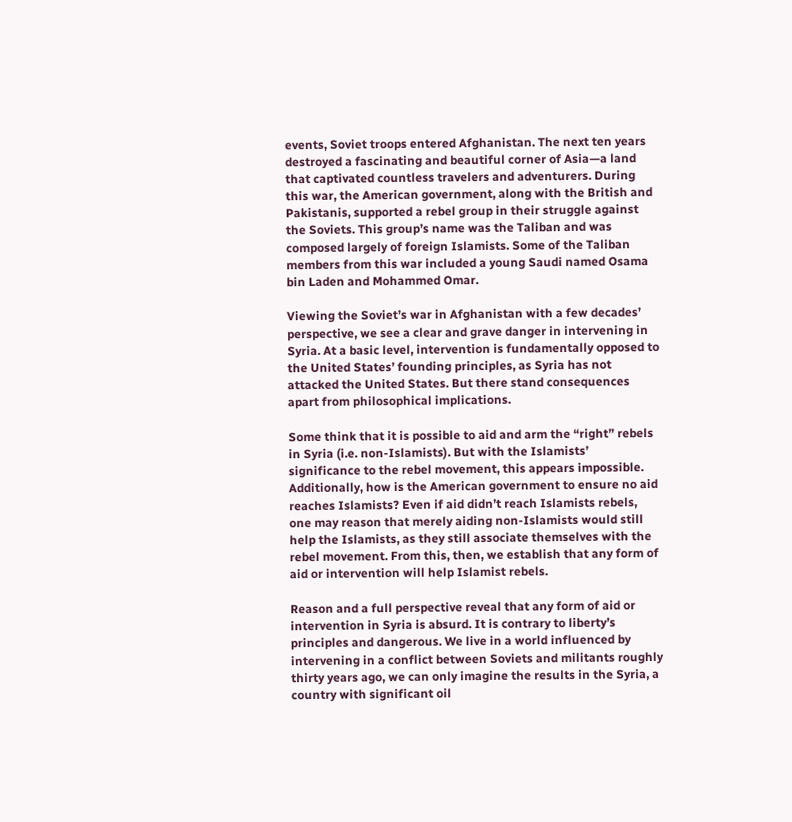events, Soviet troops entered Afghanistan. The next ten years destroyed a fascinating and beautiful corner of Asia—a land that captivated countless travelers and adventurers. During this war, the American government, along with the British and Pakistanis, supported a rebel group in their struggle against the Soviets. This group’s name was the Taliban and was composed largely of foreign Islamists. Some of the Taliban members from this war included a young Saudi named Osama bin Laden and Mohammed Omar.

Viewing the Soviet’s war in Afghanistan with a few decades’ perspective, we see a clear and grave danger in intervening in Syria. At a basic level, intervention is fundamentally opposed to the United States’ founding principles, as Syria has not attacked the United States. But there stand consequences apart from philosophical implications.

Some think that it is possible to aid and arm the “right” rebels in Syria (i.e. non-Islamists). But with the Islamists’ significance to the rebel movement, this appears impossible. Additionally, how is the American government to ensure no aid reaches Islamists? Even if aid didn’t reach Islamists rebels, one may reason that merely aiding non-Islamists would still help the Islamists, as they still associate themselves with the rebel movement. From this, then, we establish that any form of aid or intervention will help Islamist rebels.

Reason and a full perspective reveal that any form of aid or intervention in Syria is absurd. It is contrary to liberty’s principles and dangerous. We live in a world influenced by intervening in a conflict between Soviets and militants roughly thirty years ago, we can only imagine the results in the Syria, a country with significant oil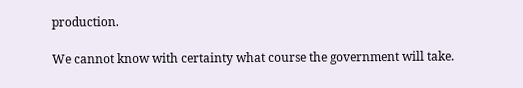production.

We cannot know with certainty what course the government will take.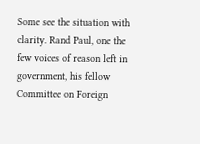Some see the situation with clarity. Rand Paul, one the few voices of reason left in government, his fellow Committee on Foreign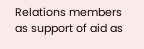Relations members as support of aid as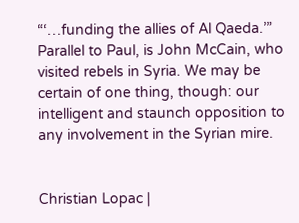“‘…funding the allies of Al Qaeda.’” Parallel to Paul, is John McCain, who visited rebels in Syria. We may be certain of one thing, though: our intelligent and staunch opposition to any involvement in the Syrian mire.


Christian Lopac |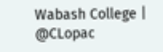Wabash College | @CLopac